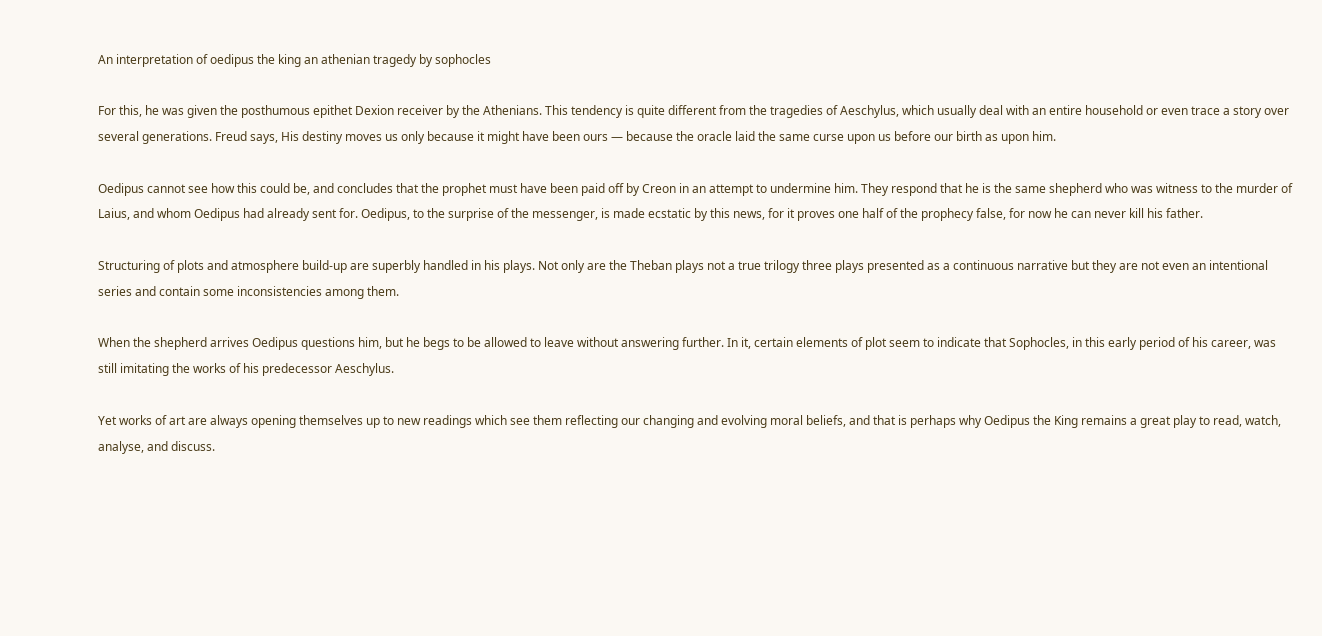An interpretation of oedipus the king an athenian tragedy by sophocles

For this, he was given the posthumous epithet Dexion receiver by the Athenians. This tendency is quite different from the tragedies of Aeschylus, which usually deal with an entire household or even trace a story over several generations. Freud says, His destiny moves us only because it might have been ours — because the oracle laid the same curse upon us before our birth as upon him.

Oedipus cannot see how this could be, and concludes that the prophet must have been paid off by Creon in an attempt to undermine him. They respond that he is the same shepherd who was witness to the murder of Laius, and whom Oedipus had already sent for. Oedipus, to the surprise of the messenger, is made ecstatic by this news, for it proves one half of the prophecy false, for now he can never kill his father.

Structuring of plots and atmosphere build-up are superbly handled in his plays. Not only are the Theban plays not a true trilogy three plays presented as a continuous narrative but they are not even an intentional series and contain some inconsistencies among them.

When the shepherd arrives Oedipus questions him, but he begs to be allowed to leave without answering further. In it, certain elements of plot seem to indicate that Sophocles, in this early period of his career, was still imitating the works of his predecessor Aeschylus.

Yet works of art are always opening themselves up to new readings which see them reflecting our changing and evolving moral beliefs, and that is perhaps why Oedipus the King remains a great play to read, watch, analyse, and discuss.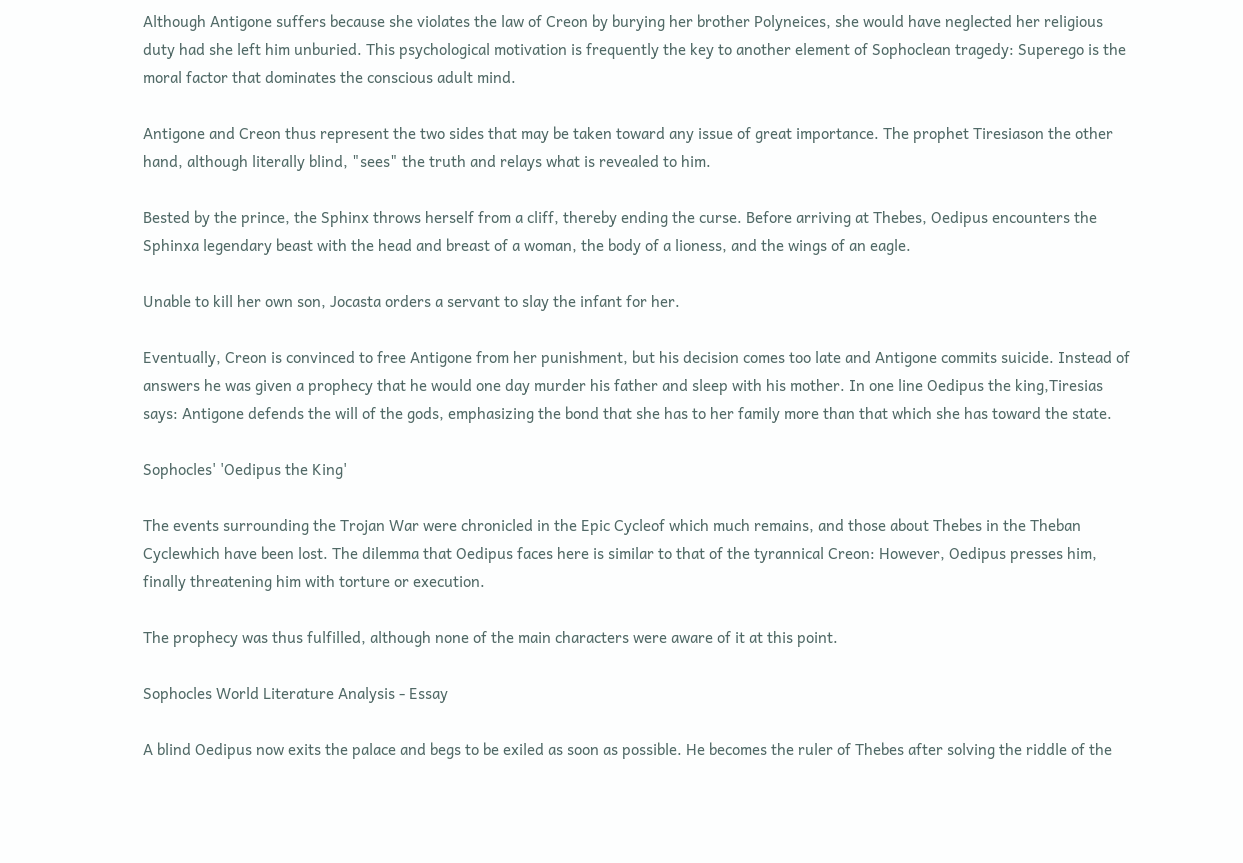Although Antigone suffers because she violates the law of Creon by burying her brother Polyneices, she would have neglected her religious duty had she left him unburied. This psychological motivation is frequently the key to another element of Sophoclean tragedy: Superego is the moral factor that dominates the conscious adult mind.

Antigone and Creon thus represent the two sides that may be taken toward any issue of great importance. The prophet Tiresiason the other hand, although literally blind, "sees" the truth and relays what is revealed to him.

Bested by the prince, the Sphinx throws herself from a cliff, thereby ending the curse. Before arriving at Thebes, Oedipus encounters the Sphinxa legendary beast with the head and breast of a woman, the body of a lioness, and the wings of an eagle.

Unable to kill her own son, Jocasta orders a servant to slay the infant for her.

Eventually, Creon is convinced to free Antigone from her punishment, but his decision comes too late and Antigone commits suicide. Instead of answers he was given a prophecy that he would one day murder his father and sleep with his mother. In one line Oedipus the king,Tiresias says: Antigone defends the will of the gods, emphasizing the bond that she has to her family more than that which she has toward the state.

Sophocles' 'Oedipus the King'

The events surrounding the Trojan War were chronicled in the Epic Cycleof which much remains, and those about Thebes in the Theban Cyclewhich have been lost. The dilemma that Oedipus faces here is similar to that of the tyrannical Creon: However, Oedipus presses him, finally threatening him with torture or execution.

The prophecy was thus fulfilled, although none of the main characters were aware of it at this point.

Sophocles World Literature Analysis - Essay

A blind Oedipus now exits the palace and begs to be exiled as soon as possible. He becomes the ruler of Thebes after solving the riddle of the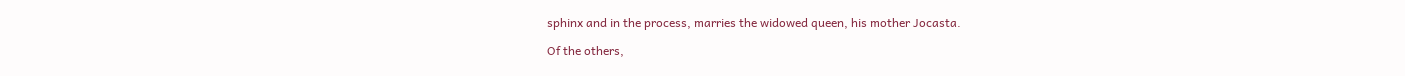sphinx and in the process, marries the widowed queen, his mother Jocasta.

Of the others,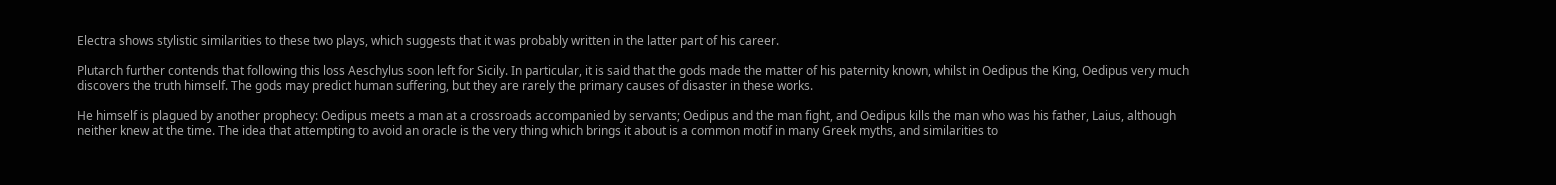Electra shows stylistic similarities to these two plays, which suggests that it was probably written in the latter part of his career.

Plutarch further contends that following this loss Aeschylus soon left for Sicily. In particular, it is said that the gods made the matter of his paternity known, whilst in Oedipus the King, Oedipus very much discovers the truth himself. The gods may predict human suffering, but they are rarely the primary causes of disaster in these works.

He himself is plagued by another prophecy: Oedipus meets a man at a crossroads accompanied by servants; Oedipus and the man fight, and Oedipus kills the man who was his father, Laius, although neither knew at the time. The idea that attempting to avoid an oracle is the very thing which brings it about is a common motif in many Greek myths, and similarities to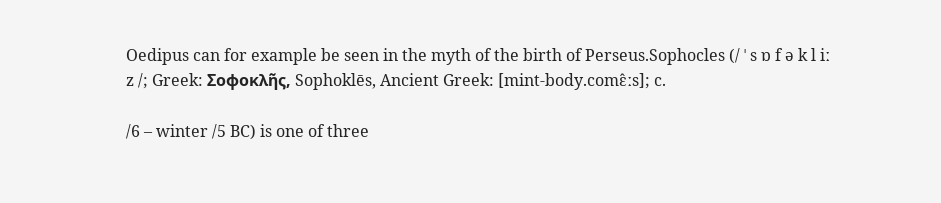Oedipus can for example be seen in the myth of the birth of Perseus.Sophocles (/ ˈ s ɒ f ə k l iː z /; Greek: Σοφοκλῆς, Sophoklēs, Ancient Greek: [mint-body.comɛ̂ːs]; c.

/6 – winter /5 BC) is one of three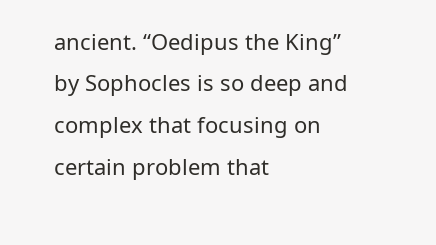ancient. “Oedipus the King” by Sophocles is so deep and complex that focusing on certain problem that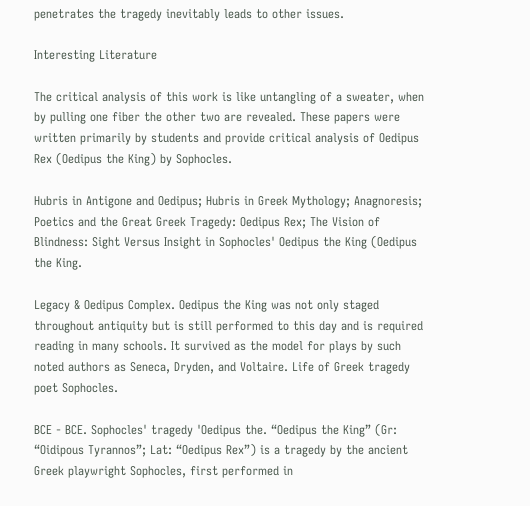penetrates the tragedy inevitably leads to other issues.

Interesting Literature

The critical analysis of this work is like untangling of a sweater, when by pulling one fiber the other two are revealed. These papers were written primarily by students and provide critical analysis of Oedipus Rex (Oedipus the King) by Sophocles.

Hubris in Antigone and Oedipus; Hubris in Greek Mythology; Anagnoresis; Poetics and the Great Greek Tragedy: Oedipus Rex; The Vision of Blindness: Sight Versus Insight in Sophocles' Oedipus the King (Oedipus the King.

Legacy & Oedipus Complex. Oedipus the King was not only staged throughout antiquity but is still performed to this day and is required reading in many schools. It survived as the model for plays by such noted authors as Seneca, Dryden, and Voltaire. Life of Greek tragedy poet Sophocles.

BCE - BCE. Sophocles' tragedy 'Oedipus the. “Oedipus the King” (Gr: “Oidipous Tyrannos”; Lat: “Oedipus Rex”) is a tragedy by the ancient Greek playwright Sophocles, first performed in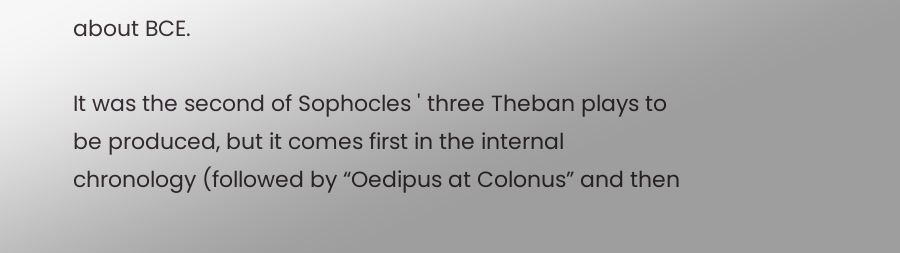about BCE.

It was the second of Sophocles ' three Theban plays to be produced, but it comes first in the internal chronology (followed by “Oedipus at Colonus” and then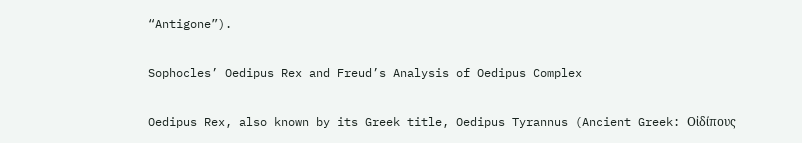“Antigone”).

Sophocles’ Oedipus Rex and Freud’s Analysis of Oedipus Complex

Oedipus Rex, also known by its Greek title, Oedipus Tyrannus (Ancient Greek: Οἰδίπους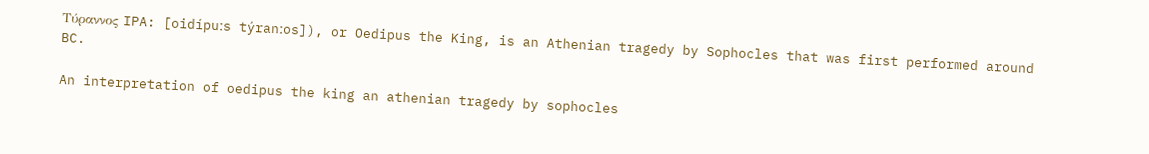Τύραννος IPA: [oidípuːs týranːos]), or Oedipus the King, is an Athenian tragedy by Sophocles that was first performed around BC.

An interpretation of oedipus the king an athenian tragedy by sophocles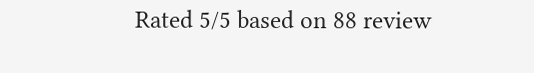Rated 5/5 based on 88 review